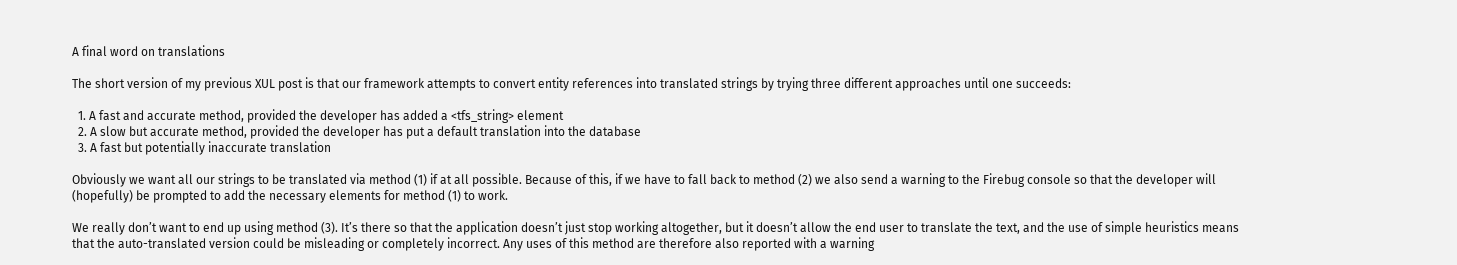A final word on translations

The short version of my previous XUL post is that our framework attempts to convert entity references into translated strings by trying three different approaches until one succeeds:

  1. A fast and accurate method, provided the developer has added a <tfs_string> element
  2. A slow but accurate method, provided the developer has put a default translation into the database
  3. A fast but potentially inaccurate translation

Obviously we want all our strings to be translated via method (1) if at all possible. Because of this, if we have to fall back to method (2) we also send a warning to the Firebug console so that the developer will (hopefully) be prompted to add the necessary elements for method (1) to work.

We really don’t want to end up using method (3). It’s there so that the application doesn’t just stop working altogether, but it doesn’t allow the end user to translate the text, and the use of simple heuristics means that the auto-translated version could be misleading or completely incorrect. Any uses of this method are therefore also reported with a warning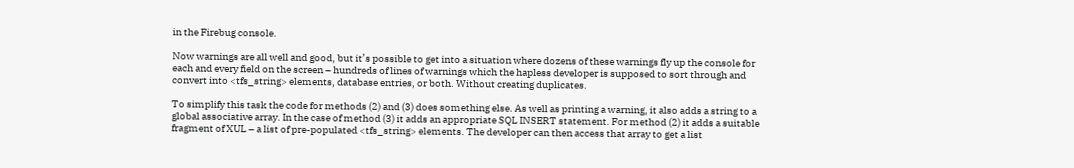in the Firebug console.

Now warnings are all well and good, but it’s possible to get into a situation where dozens of these warnings fly up the console for each and every field on the screen – hundreds of lines of warnings which the hapless developer is supposed to sort through and convert into <tfs_string> elements, database entries, or both. Without creating duplicates.

To simplify this task the code for methods (2) and (3) does something else. As well as printing a warning, it also adds a string to a global associative array. In the case of method (3) it adds an appropriate SQL INSERT statement. For method (2) it adds a suitable fragment of XUL – a list of pre-populated <tfs_string> elements. The developer can then access that array to get a list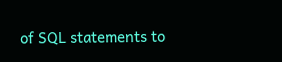of SQL statements to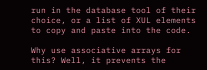run in the database tool of their choice, or a list of XUL elements to copy and paste into the code.

Why use associative arrays for this? Well, it prevents the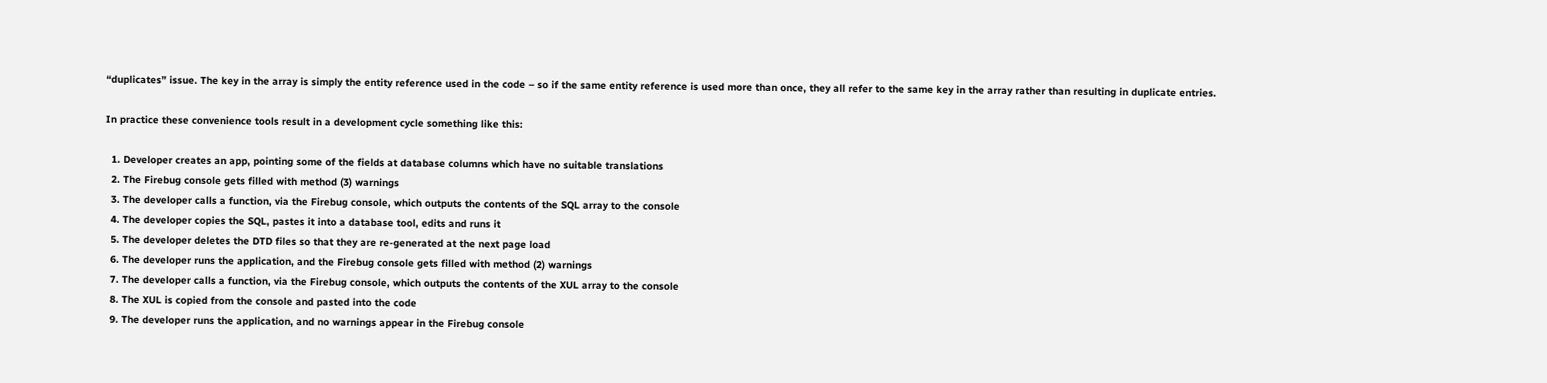“duplicates” issue. The key in the array is simply the entity reference used in the code – so if the same entity reference is used more than once, they all refer to the same key in the array rather than resulting in duplicate entries.

In practice these convenience tools result in a development cycle something like this:

  1. Developer creates an app, pointing some of the fields at database columns which have no suitable translations
  2. The Firebug console gets filled with method (3) warnings
  3. The developer calls a function, via the Firebug console, which outputs the contents of the SQL array to the console
  4. The developer copies the SQL, pastes it into a database tool, edits and runs it
  5. The developer deletes the DTD files so that they are re-generated at the next page load
  6. The developer runs the application, and the Firebug console gets filled with method (2) warnings
  7. The developer calls a function, via the Firebug console, which outputs the contents of the XUL array to the console
  8. The XUL is copied from the console and pasted into the code
  9. The developer runs the application, and no warnings appear in the Firebug console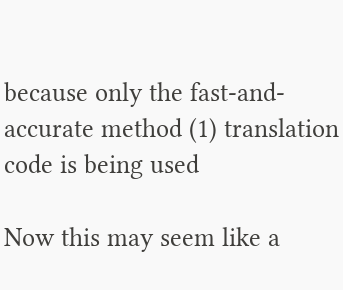because only the fast-and-accurate method (1) translation code is being used

Now this may seem like a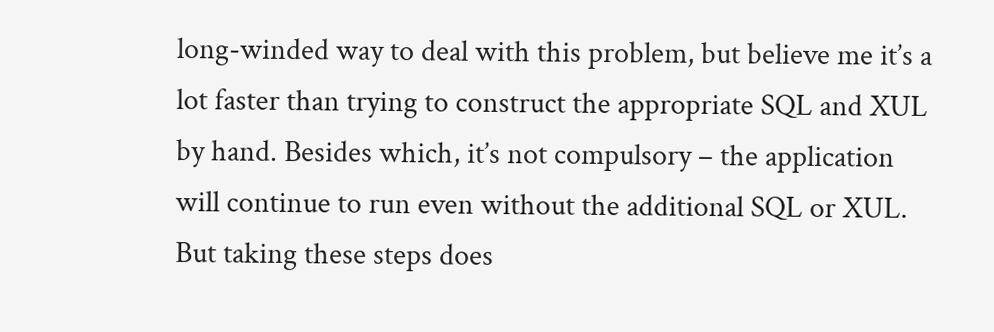long-winded way to deal with this problem, but believe me it’s a lot faster than trying to construct the appropriate SQL and XUL by hand. Besides which, it’s not compulsory – the application will continue to run even without the additional SQL or XUL. But taking these steps does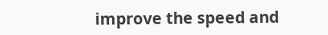improve the speed and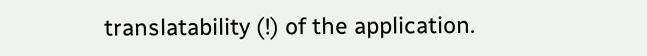translatability (!) of the application.